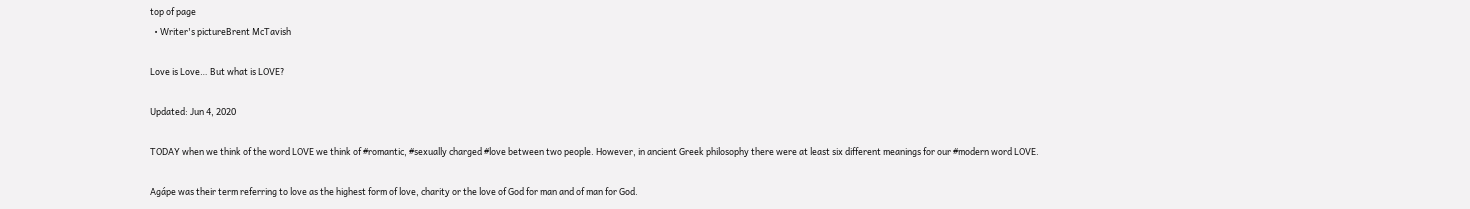top of page
  • Writer's pictureBrent McTavish

Love is Love… But what is LOVE?

Updated: Jun 4, 2020

TODAY when we think of the word LOVE we think of #romantic, #sexually charged #love between two people. However, in ancient Greek philosophy there were at least six different meanings for our #modern word LOVE.

Agápe was their term referring to love as the highest form of love, charity or the love of God for man and of man for God.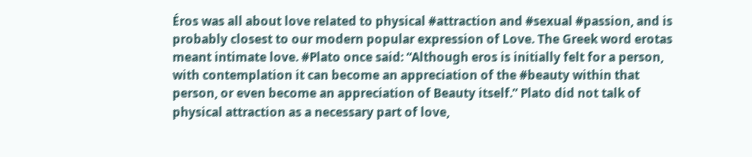Éros was all about love related to physical #attraction and #sexual #passion, and is probably closest to our modern popular expression of Love. The Greek word erotas meant intimate love. #Plato once said: “Although eros is initially felt for a person, with contemplation it can become an appreciation of the #beauty within that person, or even become an appreciation of Beauty itself.” Plato did not talk of physical attraction as a necessary part of love,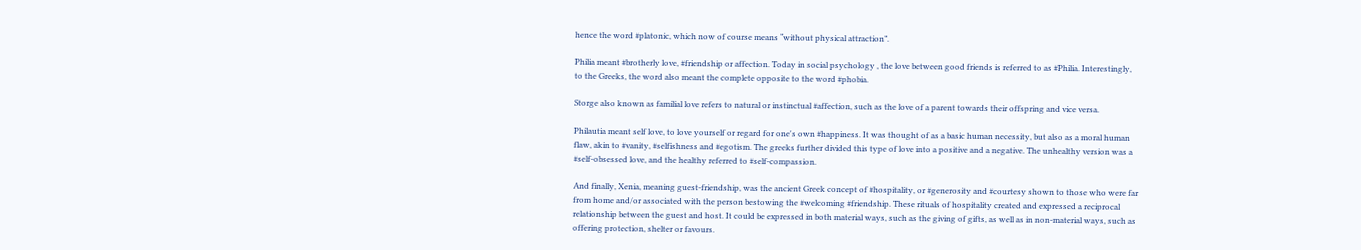hence the word #platonic, which now of course means “without physical attraction”.

Philia meant #brotherly love, #friendship or affection. Today in social psychology , the love between good friends is referred to as #Philia. Interestingly, to the Greeks, the word also meant the complete opposite to the word #phobia.

Storge also known as familial love refers to natural or instinctual #affection, such as the love of a parent towards their offspring and vice versa.

Philautia meant self love, to love yourself or regard for one's own #happiness. It was thought of as a basic human necessity, but also as a moral human flaw, akin to #vanity, #selfishness and #egotism. The greeks further divided this type of love into a positive and a negative. The unhealthy version was a #self-obsessed love, and the healthy referred to #self-compassion.

And finally, Xenia, meaning guest-friendship, was the ancient Greek concept of #hospitality, or #generosity and #courtesy shown to those who were far from home and/or associated with the person bestowing the #welcoming #friendship. These rituals of hospitality created and expressed a reciprocal relationship between the guest and host. It could be expressed in both material ways, such as the giving of gifts, as well as in non-material ways, such as offering protection, shelter or favours.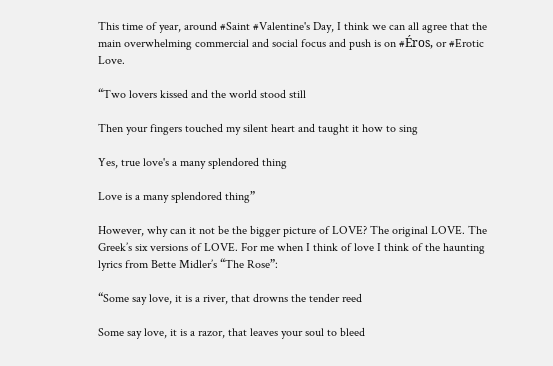This time of year, around #Saint #Valentine's Day, I think we can all agree that the main overwhelming commercial and social focus and push is on #Éros, or #Erotic Love.

“Two lovers kissed and the world stood still

Then your fingers touched my silent heart and taught it how to sing

Yes, true love's a many splendored thing

Love is a many splendored thing”

However, why can it not be the bigger picture of LOVE? The original LOVE. The Greek’s six versions of LOVE. For me when I think of love I think of the haunting lyrics from Bette Midler’s “The Rose”:

“Some say love, it is a river, that drowns the tender reed

Some say love, it is a razor, that leaves your soul to bleed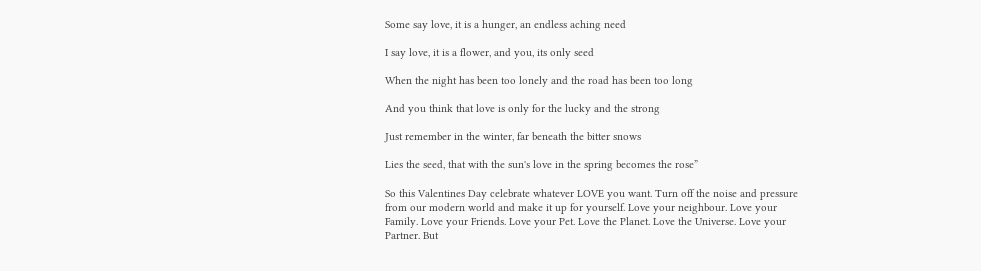Some say love, it is a hunger, an endless aching need

I say love, it is a flower, and you, its only seed

When the night has been too lonely and the road has been too long

And you think that love is only for the lucky and the strong

Just remember in the winter, far beneath the bitter snows

Lies the seed, that with the sun's love in the spring becomes the rose”

So this Valentines Day celebrate whatever LOVE you want. Turn off the noise and pressure from our modern world and make it up for yourself. Love your neighbour. Love your Family. Love your Friends. Love your Pet. Love the Planet. Love the Universe. Love your Partner. But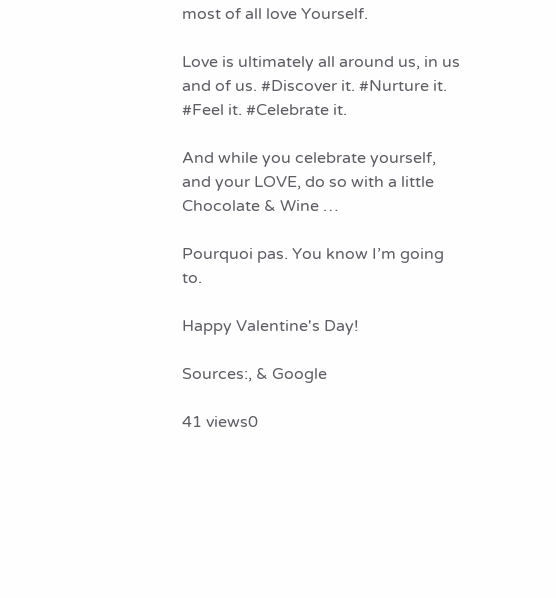most of all love Yourself.

Love is ultimately all around us, in us and of us. #Discover it. #Nurture it. #Feel it. #Celebrate it.

And while you celebrate yourself, and your LOVE, do so with a little Chocolate & Wine …

Pourquoi pas. You know I’m going to.

Happy Valentine's Day!

Sources:, & Google

41 views0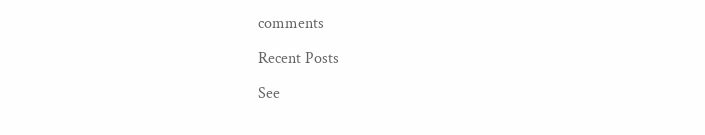comments

Recent Posts

See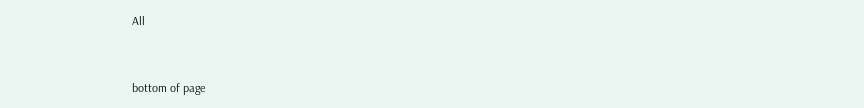All


bottom of page